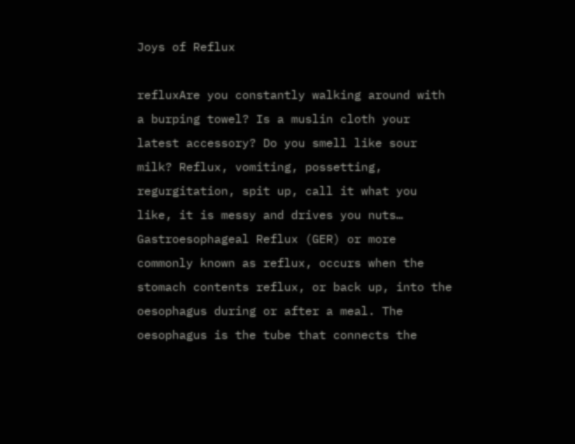Joys of Reflux

refluxAre you constantly walking around with a burping towel? Is a muslin cloth your latest accessory? Do you smell like sour milk? Reflux, vomiting, possetting, regurgitation, spit up, call it what you like, it is messy and drives you nuts…
Gastroesophageal Reflux (GER) or more commonly known as reflux, occurs when the stomach contents reflux, or back up, into the oesophagus during or after a meal. The oesophagus is the tube that connects the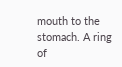mouth to the stomach. A ring of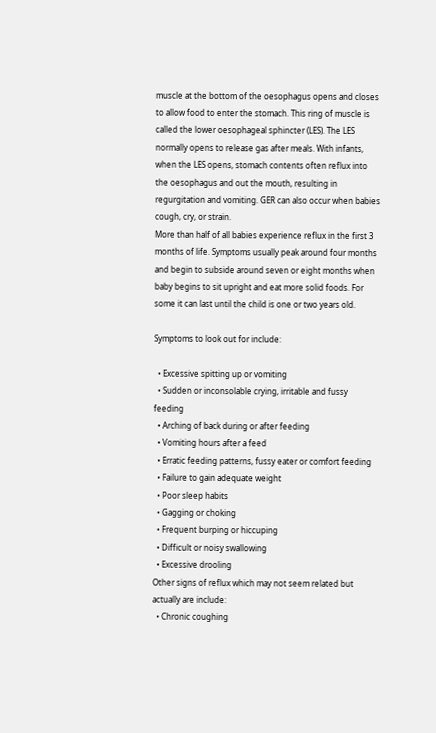muscle at the bottom of the oesophagus opens and closes to allow food to enter the stomach. This ring of muscle is called the lower oesophageal sphincter (LES). The LES normally opens to release gas after meals. With infants, when the LES opens, stomach contents often reflux into the oesophagus and out the mouth, resulting in regurgitation and vomiting. GER can also occur when babies cough, cry, or strain.
More than half of all babies experience reflux in the first 3 months of life. Symptoms usually peak around four months and begin to subside around seven or eight months when baby begins to sit upright and eat more solid foods. For some it can last until the child is one or two years old.

Symptoms to look out for include:

  • Excessive spitting up or vomiting
  • Sudden or inconsolable crying, irritable and fussy feeding
  • Arching of back during or after feeding
  • Vomiting hours after a feed
  • Erratic feeding patterns, fussy eater or comfort feeding
  • Failure to gain adequate weight
  • Poor sleep habits
  • Gagging or choking
  • Frequent burping or hiccuping
  • Difficult or noisy swallowing
  • Excessive drooling
Other signs of reflux which may not seem related but actually are include:
  • Chronic coughing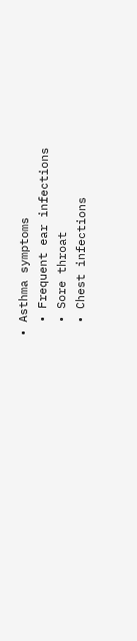• Asthma symptoms
  • Frequent ear infections
  • Sore throat
  • Chest infections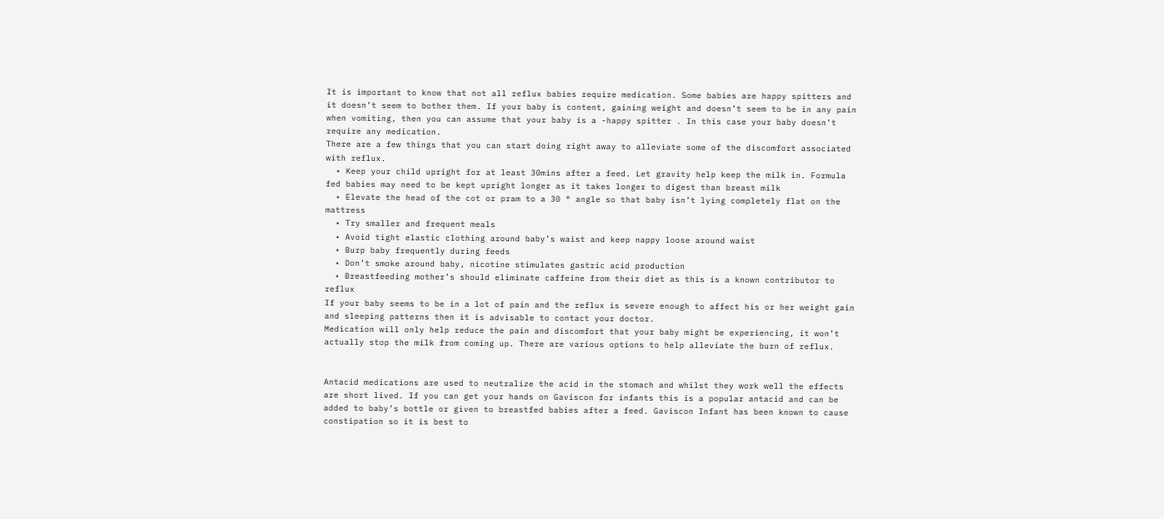It is important to know that not all reflux babies require medication. Some babies are happy spitters and it doesn’t seem to bother them. If your baby is content, gaining weight and doesn’t seem to be in any pain when vomiting, then you can assume that your baby is a -happy spitter . In this case your baby doesn’t require any medication.
There are a few things that you can start doing right away to alleviate some of the discomfort associated with reflux.
  • Keep your child upright for at least 30mins after a feed. Let gravity help keep the milk in. Formula fed babies may need to be kept upright longer as it takes longer to digest than breast milk
  • Elevate the head of the cot or pram to a 30 ° angle so that baby isn’t lying completely flat on the mattress
  • Try smaller and frequent meals
  • Avoid tight elastic clothing around baby’s waist and keep nappy loose around waist
  • Burp baby frequently during feeds
  • Don’t smoke around baby, nicotine stimulates gastric acid production
  • Breastfeeding mother’s should eliminate caffeine from their diet as this is a known contributor to reflux
If your baby seems to be in a lot of pain and the reflux is severe enough to affect his or her weight gain and sleeping patterns then it is advisable to contact your doctor.
Medication will only help reduce the pain and discomfort that your baby might be experiencing, it won’t actually stop the milk from coming up. There are various options to help alleviate the burn of reflux.


Antacid medications are used to neutralize the acid in the stomach and whilst they work well the effects are short lived. If you can get your hands on Gaviscon for infants this is a popular antacid and can be added to baby’s bottle or given to breastfed babies after a feed. Gaviscon Infant has been known to cause constipation so it is best to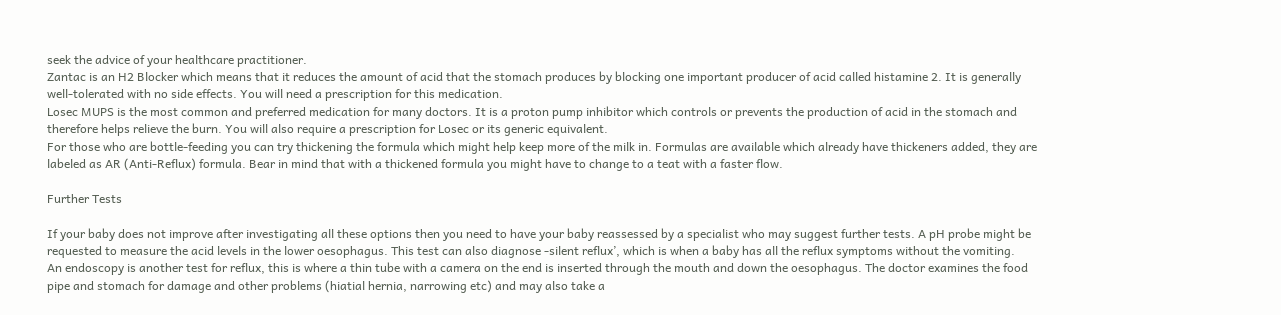seek the advice of your healthcare practitioner.
Zantac is an H2 Blocker which means that it reduces the amount of acid that the stomach produces by blocking one important producer of acid called histamine 2. It is generally well-tolerated with no side effects. You will need a prescription for this medication.
Losec MUPS is the most common and preferred medication for many doctors. It is a proton pump inhibitor which controls or prevents the production of acid in the stomach and therefore helps relieve the burn. You will also require a prescription for Losec or its generic equivalent.
For those who are bottle-feeding you can try thickening the formula which might help keep more of the milk in. Formulas are available which already have thickeners added, they are labeled as AR (Anti-Reflux) formula. Bear in mind that with a thickened formula you might have to change to a teat with a faster flow.

Further Tests

If your baby does not improve after investigating all these options then you need to have your baby reassessed by a specialist who may suggest further tests. A pH probe might be requested to measure the acid levels in the lower oesophagus. This test can also diagnose -silent reflux’, which is when a baby has all the reflux symptoms without the vomiting.
An endoscopy is another test for reflux, this is where a thin tube with a camera on the end is inserted through the mouth and down the oesophagus. The doctor examines the food pipe and stomach for damage and other problems (hiatial hernia, narrowing etc) and may also take a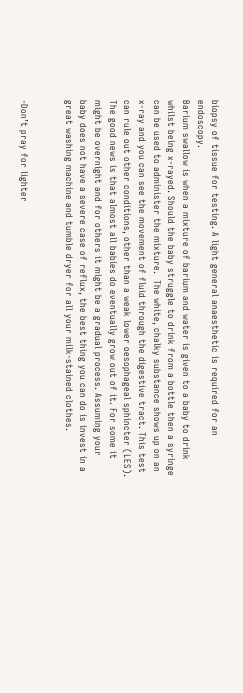biopsy of tissue for testing. A light general anaesthetic is required for an endoscopy.
Barium swallow is when a mixture of barium and water is given to a baby to drink whilst being x-rayed. Should the baby struggle to drink from a bottle then a syringe can be used to administer the mixture.  The white, chalky substance shows up on an x-ray and you can see the movement of fluid through the digestive tract. This test can rule out other conditions, other than a weak lower oesophageal sphincter (LES).
The good news is that almost all babies do eventually grow out of it. For some it might be overnight and for others it might be a gradual process. Assuming your baby does not have a severe case of reflux, the best thing you can do is invest in a great washing machine and tumble dryer for all your milk-stained clothes.


-Don’t pray for lighter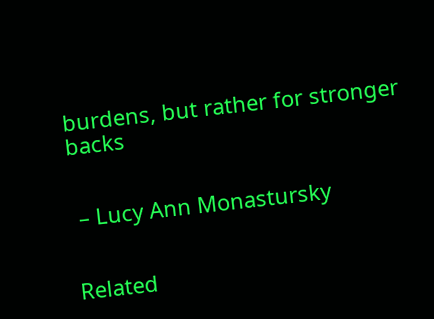burdens, but rather for stronger backs


 – Lucy Ann Monastursky


Related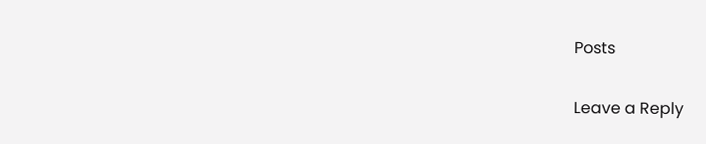Posts

Leave a Reply